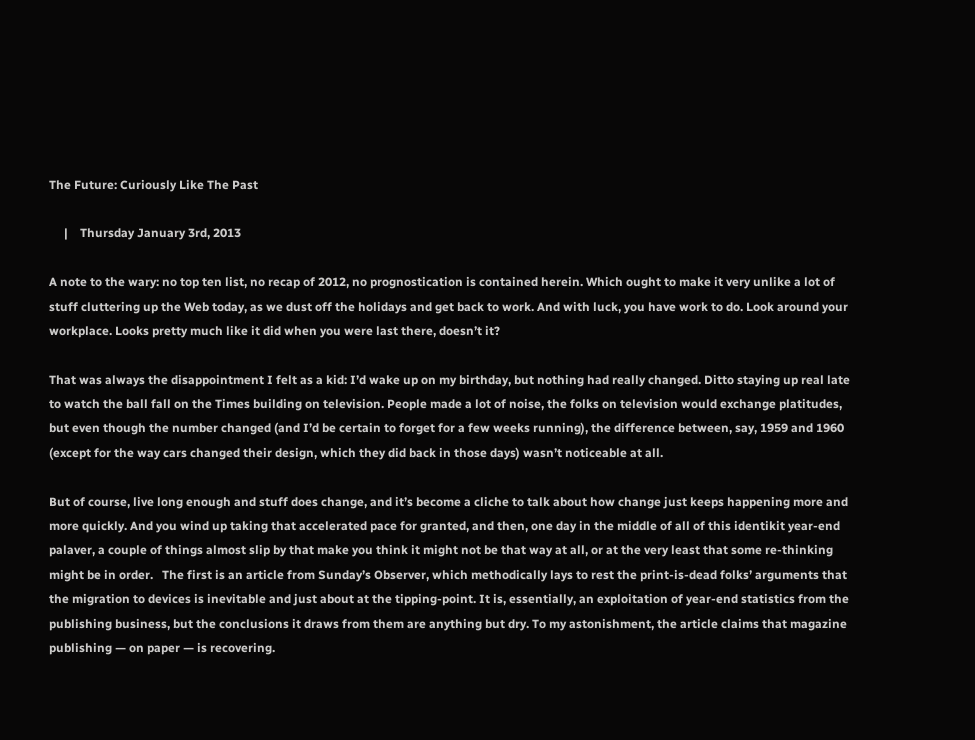The Future: Curiously Like The Past

     |    Thursday January 3rd, 2013

A note to the wary: no top ten list, no recap of 2012, no prognostication is contained herein. Which ought to make it very unlike a lot of stuff cluttering up the Web today, as we dust off the holidays and get back to work. And with luck, you have work to do. Look around your workplace. Looks pretty much like it did when you were last there, doesn’t it?

That was always the disappointment I felt as a kid: I’d wake up on my birthday, but nothing had really changed. Ditto staying up real late to watch the ball fall on the Times building on television. People made a lot of noise, the folks on television would exchange platitudes, but even though the number changed (and I’d be certain to forget for a few weeks running), the difference between, say, 1959 and 1960 (except for the way cars changed their design, which they did back in those days) wasn’t noticeable at all.

But of course, live long enough and stuff does change, and it’s become a cliche to talk about how change just keeps happening more and more quickly. And you wind up taking that accelerated pace for granted, and then, one day in the middle of all of this identikit year-end palaver, a couple of things almost slip by that make you think it might not be that way at all, or at the very least that some re-thinking might be in order.   The first is an article from Sunday’s Observer, which methodically lays to rest the print-is-dead folks’ arguments that the migration to devices is inevitable and just about at the tipping-point. It is, essentially, an exploitation of year-end statistics from the publishing business, but the conclusions it draws from them are anything but dry. To my astonishment, the article claims that magazine publishing — on paper — is recovering.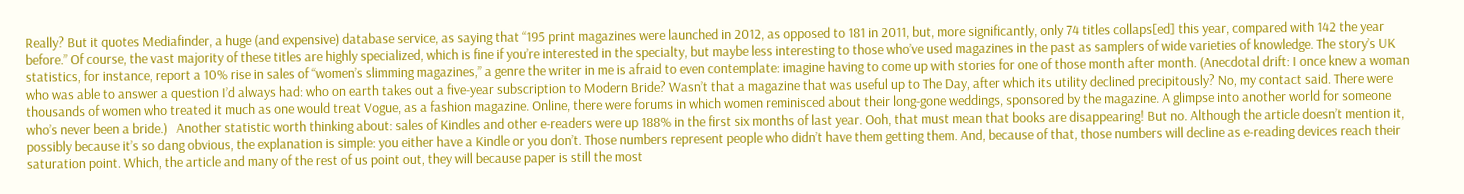Really? But it quotes Mediafinder, a huge (and expensive) database service, as saying that “195 print magazines were launched in 2012, as opposed to 181 in 2011, but, more significantly, only 74 titles collaps[ed] this year, compared with 142 the year before.” Of course, the vast majority of these titles are highly specialized, which is fine if you’re interested in the specialty, but maybe less interesting to those who’ve used magazines in the past as samplers of wide varieties of knowledge. The story’s UK statistics, for instance, report a 10% rise in sales of “women’s slimming magazines,” a genre the writer in me is afraid to even contemplate: imagine having to come up with stories for one of those month after month. (Anecdotal drift: I once knew a woman who was able to answer a question I’d always had: who on earth takes out a five-year subscription to Modern Bride? Wasn’t that a magazine that was useful up to The Day, after which its utility declined precipitously? No, my contact said. There were thousands of women who treated it much as one would treat Vogue, as a fashion magazine. Online, there were forums in which women reminisced about their long-gone weddings, sponsored by the magazine. A glimpse into another world for someone who’s never been a bride.)   Another statistic worth thinking about: sales of Kindles and other e-readers were up 188% in the first six months of last year. Ooh, that must mean that books are disappearing! But no. Although the article doesn’t mention it, possibly because it’s so dang obvious, the explanation is simple: you either have a Kindle or you don’t. Those numbers represent people who didn’t have them getting them. And, because of that, those numbers will decline as e-reading devices reach their saturation point. Which, the article and many of the rest of us point out, they will because paper is still the most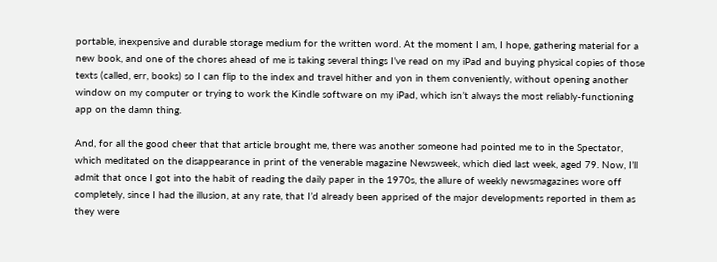portable, inexpensive and durable storage medium for the written word. At the moment I am, I hope, gathering material for a new book, and one of the chores ahead of me is taking several things I’ve read on my iPad and buying physical copies of those texts (called, err, books) so I can flip to the index and travel hither and yon in them conveniently, without opening another window on my computer or trying to work the Kindle software on my iPad, which isn’t always the most reliably-functioning app on the damn thing.

And, for all the good cheer that that article brought me, there was another someone had pointed me to in the Spectator, which meditated on the disappearance in print of the venerable magazine Newsweek, which died last week, aged 79. Now, I’ll admit that once I got into the habit of reading the daily paper in the 1970s, the allure of weekly newsmagazines wore off completely, since I had the illusion, at any rate, that I’d already been apprised of the major developments reported in them as they were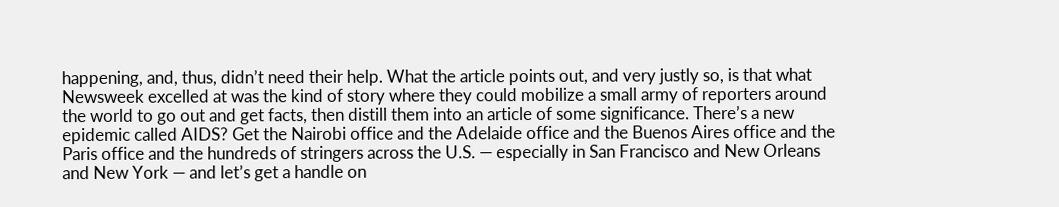happening, and, thus, didn’t need their help. What the article points out, and very justly so, is that what Newsweek excelled at was the kind of story where they could mobilize a small army of reporters around the world to go out and get facts, then distill them into an article of some significance. There’s a new epidemic called AIDS? Get the Nairobi office and the Adelaide office and the Buenos Aires office and the Paris office and the hundreds of stringers across the U.S. — especially in San Francisco and New Orleans and New York — and let’s get a handle on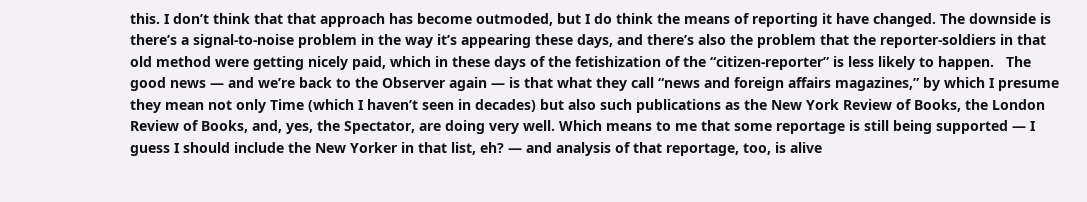this. I don’t think that that approach has become outmoded, but I do think the means of reporting it have changed. The downside is there’s a signal-to-noise problem in the way it’s appearing these days, and there’s also the problem that the reporter-soldiers in that old method were getting nicely paid, which in these days of the fetishization of the “citizen-reporter” is less likely to happen.   The good news — and we’re back to the Observer again — is that what they call “news and foreign affairs magazines,” by which I presume they mean not only Time (which I haven’t seen in decades) but also such publications as the New York Review of Books, the London Review of Books, and, yes, the Spectator, are doing very well. Which means to me that some reportage is still being supported — I guess I should include the New Yorker in that list, eh? — and analysis of that reportage, too, is alive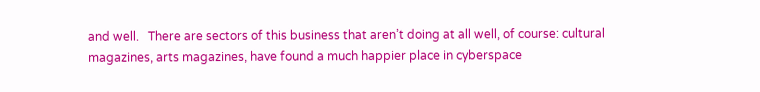and well.   There are sectors of this business that aren’t doing at all well, of course: cultural magazines, arts magazines, have found a much happier place in cyberspace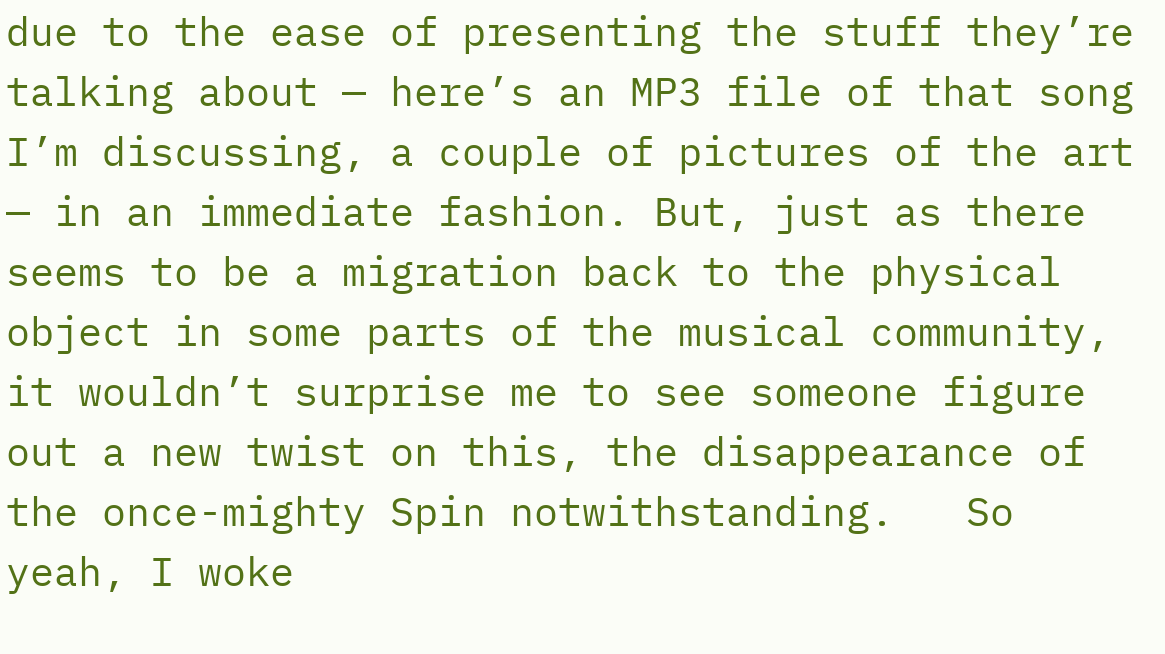due to the ease of presenting the stuff they’re talking about — here’s an MP3 file of that song I’m discussing, a couple of pictures of the art — in an immediate fashion. But, just as there seems to be a migration back to the physical object in some parts of the musical community, it wouldn’t surprise me to see someone figure out a new twist on this, the disappearance of the once-mighty Spin notwithstanding.   So yeah, I woke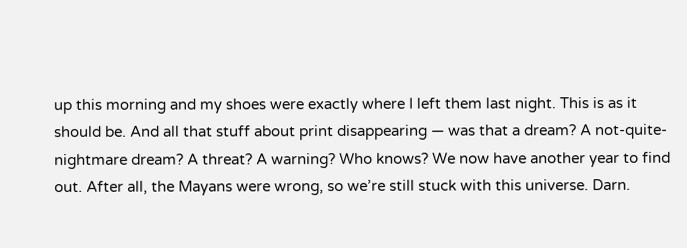up this morning and my shoes were exactly where I left them last night. This is as it should be. And all that stuff about print disappearing — was that a dream? A not-quite-nightmare dream? A threat? A warning? Who knows? We now have another year to find out. After all, the Mayans were wrong, so we’re still stuck with this universe. Darn.